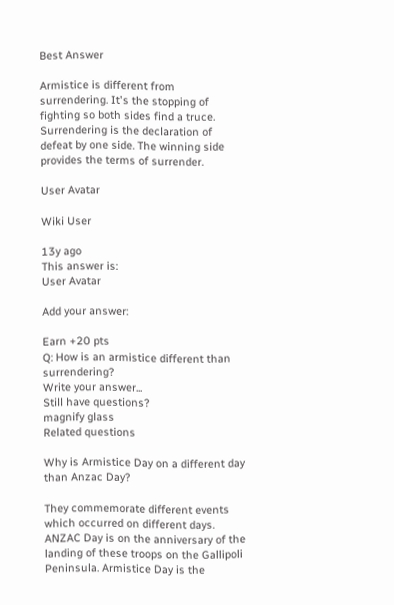Best Answer

Armistice is different from surrendering. It's the stopping of fighting so both sides find a truce. Surrendering is the declaration of defeat by one side. The winning side provides the terms of surrender.

User Avatar

Wiki User

13y ago
This answer is:
User Avatar

Add your answer:

Earn +20 pts
Q: How is an armistice different than surrendering?
Write your answer...
Still have questions?
magnify glass
Related questions

Why is Armistice Day on a different day than Anzac Day?

They commemorate different events which occurred on different days. ANZAC Day is on the anniversary of the landing of these troops on the Gallipoli Peninsula. Armistice Day is the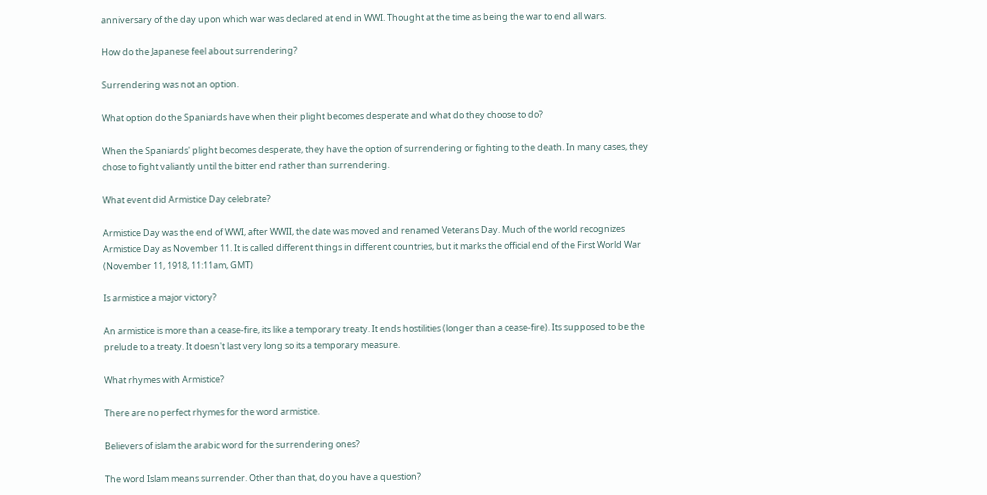anniversary of the day upon which war was declared at end in WWI. Thought at the time as being the war to end all wars.

How do the Japanese feel about surrendering?

Surrendering was not an option.

What option do the Spaniards have when their plight becomes desperate and what do they choose to do?

When the Spaniards' plight becomes desperate, they have the option of surrendering or fighting to the death. In many cases, they chose to fight valiantly until the bitter end rather than surrendering.

What event did Armistice Day celebrate?

Armistice Day was the end of WWI, after WWII, the date was moved and renamed Veterans Day. Much of the world recognizes Armistice Day as November 11. It is called different things in different countries, but it marks the official end of the First World War (November 11, 1918, 11:11am, GMT)

Is armistice a major victory?

An armistice is more than a cease-fire, its like a temporary treaty. It ends hostilities (longer than a cease-fire). Its supposed to be the prelude to a treaty. It doesn't last very long so its a temporary measure.

What rhymes with Armistice?

There are no perfect rhymes for the word armistice.

Believers of islam the arabic word for the surrendering ones?

The word Islam means surrender. Other than that, do you have a question?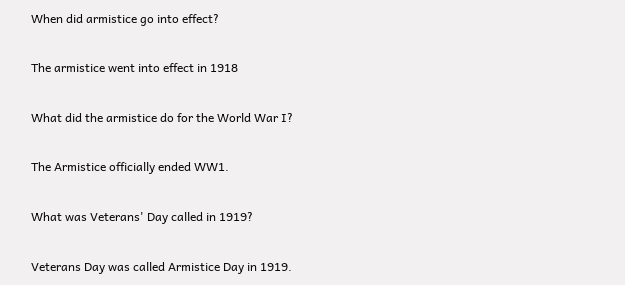When did armistice go into effect?

The armistice went into effect in 1918

What did the armistice do for the World War I?

The Armistice officially ended WW1.

What was Veterans' Day called in 1919?

Veterans Day was called Armistice Day in 1919.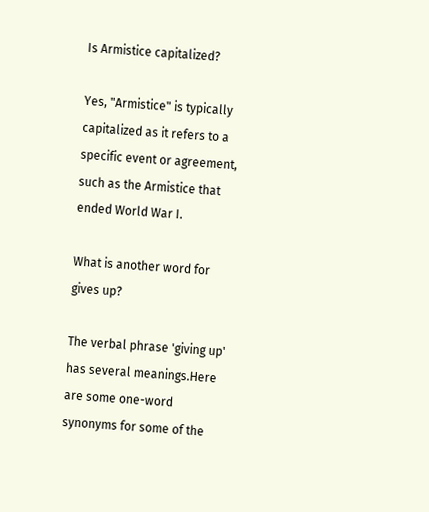Is Armistice capitalized?

Yes, "Armistice" is typically capitalized as it refers to a specific event or agreement, such as the Armistice that ended World War I.

What is another word for gives up?

The verbal phrase 'giving up' has several meanings.Here are some one-word synonyms for some of the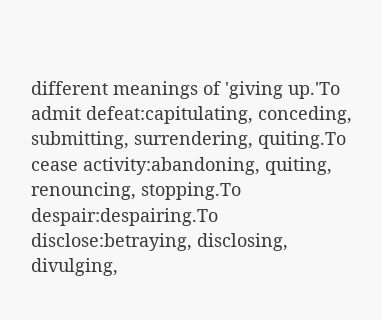different meanings of 'giving up.'To admit defeat:capitulating, conceding, submitting, surrendering, quiting.To cease activity:abandoning, quiting, renouncing, stopping.To despair:despairing.To disclose:betraying, disclosing, divulging,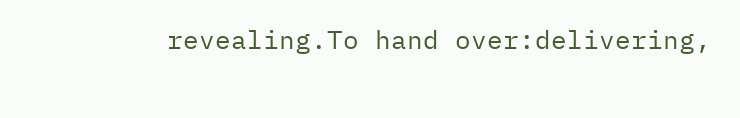revealing.To hand over:delivering,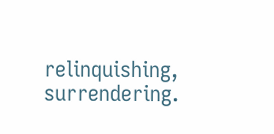relinquishing, surrendering.